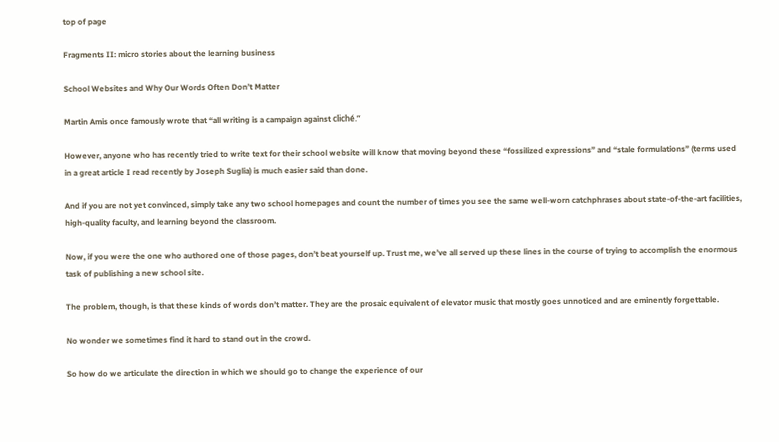top of page

Fragments II: micro stories about the learning business

School Websites and Why Our Words Often Don’t Matter

Martin Amis once famously wrote that “all writing is a campaign against cliché.”

However, anyone who has recently tried to write text for their school website will know that moving beyond these “fossilized expressions” and “stale formulations” (terms used in a great article I read recently by Joseph Suglia) is much easier said than done.

And if you are not yet convinced, simply take any two school homepages and count the number of times you see the same well-worn catchphrases about state-of-the-art facilities, high-quality faculty, and learning beyond the classroom.

Now, if you were the one who authored one of those pages, don’t beat yourself up. Trust me, we’ve all served up these lines in the course of trying to accomplish the enormous task of publishing a new school site.

The problem, though, is that these kinds of words don’t matter. They are the prosaic equivalent of elevator music that mostly goes unnoticed and are eminently forgettable.

No wonder we sometimes find it hard to stand out in the crowd.

So how do we articulate the direction in which we should go to change the experience of our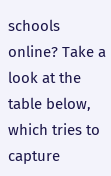schools online? Take a look at the table below, which tries to capture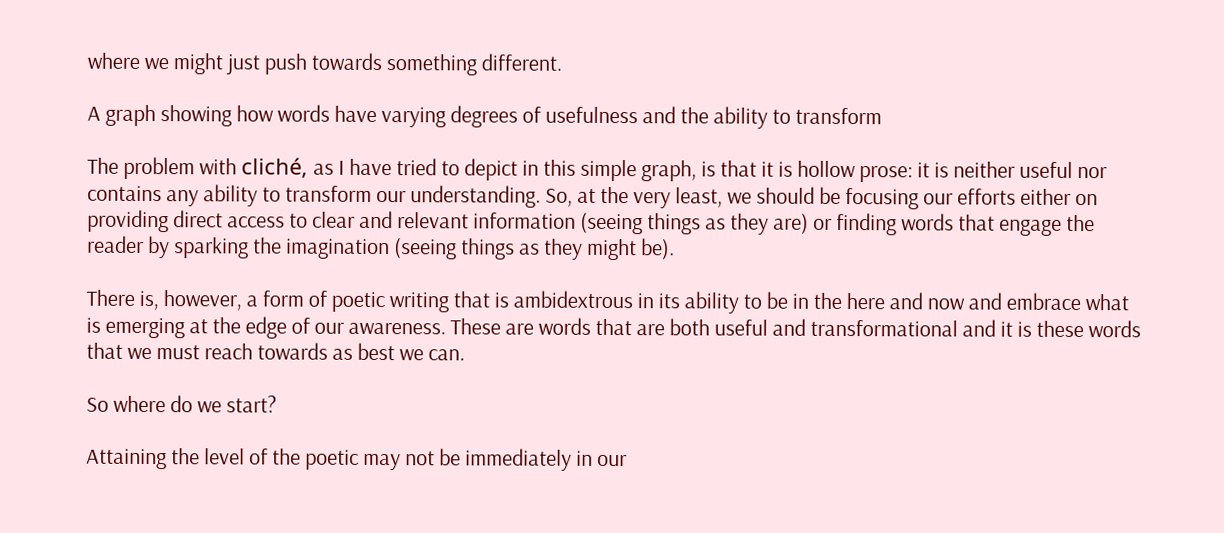where we might just push towards something different.

A graph showing how words have varying degrees of usefulness and the ability to transform

The problem with cliché, as I have tried to depict in this simple graph, is that it is hollow prose: it is neither useful nor contains any ability to transform our understanding. So, at the very least, we should be focusing our efforts either on providing direct access to clear and relevant information (seeing things as they are) or finding words that engage the reader by sparking the imagination (seeing things as they might be).

There is, however, a form of poetic writing that is ambidextrous in its ability to be in the here and now and embrace what is emerging at the edge of our awareness. These are words that are both useful and transformational and it is these words that we must reach towards as best we can.

So where do we start?

Attaining the level of the poetic may not be immediately in our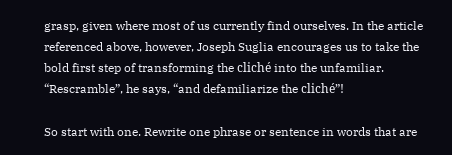grasp, given where most of us currently find ourselves. In the article referenced above, however, Joseph Suglia encourages us to take the bold first step of transforming the cliché into the unfamiliar. “Rescramble”, he says, “and defamiliarize the cliché”!

So start with one. Rewrite one phrase or sentence in words that are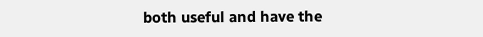both useful and have the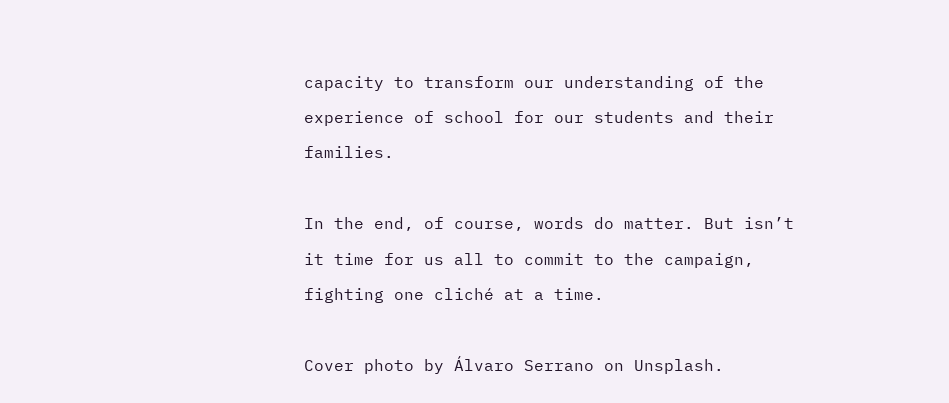capacity to transform our understanding of the experience of school for our students and their families.

In the end, of course, words do matter. But isn’t it time for us all to commit to the campaign, fighting one cliché at a time.

Cover photo by Álvaro Serrano on Unsplash.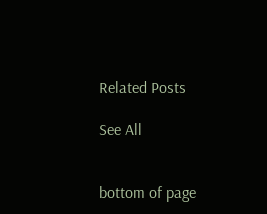Related Posts

See All


bottom of page